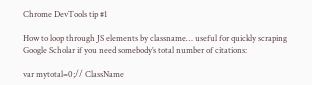Chrome DevTools tip #1

How to loop through JS elements by classname… useful for quickly scraping Google Scholar if you need somebody’s total number of citations:

var mytotal=0;// ClassName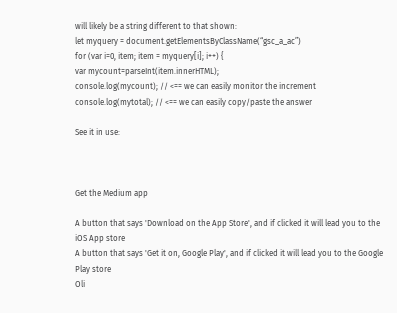will likely be a string different to that shown:
let myquery = document.getElementsByClassName(“gsc_a_ac”)
for (var i=0, item; item = myquery[i]; i++) {
var mycount=parseInt(item.innerHTML);
console.log(mycount); // <== we can easily monitor the increment
console.log(mytotal); // <== we can easily copy/paste the answer

See it in use:



Get the Medium app

A button that says 'Download on the App Store', and if clicked it will lead you to the iOS App store
A button that says 'Get it on, Google Play', and if clicked it will lead you to the Google Play store
Oli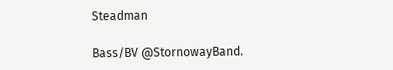Steadman

Bass/BV @StornowayBand.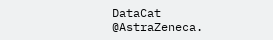DataCat @AstraZeneca.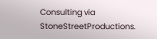Consulting via StoneStreetProductions.